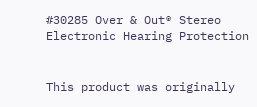#30285 Over & Out® Stereo Electronic Hearing Protection


This product was originally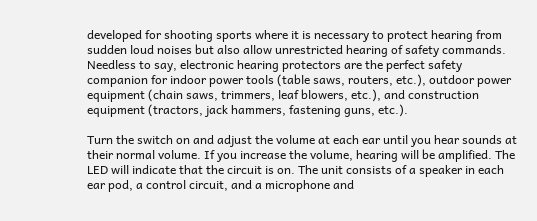developed for shooting sports where it is necessary to protect hearing from sudden loud noises but also allow unrestricted hearing of safety commands. Needless to say, electronic hearing protectors are the perfect safety companion for indoor power tools (table saws, routers, etc.), outdoor power equipment (chain saws, trimmers, leaf blowers, etc.), and construction equipment (tractors, jack hammers, fastening guns, etc.).

Turn the switch on and adjust the volume at each ear until you hear sounds at their normal volume. If you increase the volume, hearing will be amplified. The LED will indicate that the circuit is on. The unit consists of a speaker in each ear pod, a control circuit, and a microphone and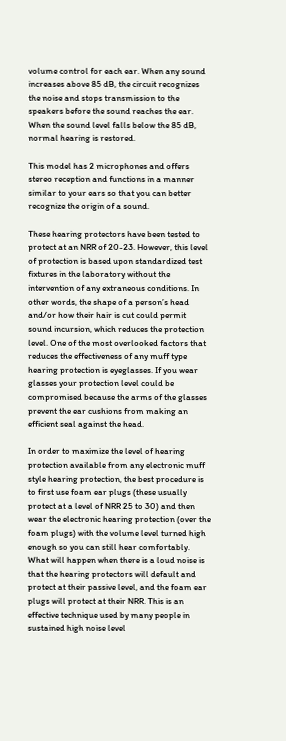volume control for each ear. When any sound increases above 85 dB, the circuit recognizes the noise and stops transmission to the speakers before the sound reaches the ear. When the sound level falls below the 85 dB, normal hearing is restored.

This model has 2 microphones and offers stereo reception and functions in a manner similar to your ears so that you can better recognize the origin of a sound.

These hearing protectors have been tested to protect at an NRR of 20-23. However, this level of protection is based upon standardized test fixtures in the laboratory without the intervention of any extraneous conditions. In other words, the shape of a person’s head and/or how their hair is cut could permit sound incursion, which reduces the protection level. One of the most overlooked factors that reduces the effectiveness of any muff type hearing protection is eyeglasses. If you wear glasses your protection level could be compromised because the arms of the glasses prevent the ear cushions from making an efficient seal against the head.

In order to maximize the level of hearing protection available from any electronic muff style hearing protection, the best procedure is to first use foam ear plugs (these usually protect at a level of NRR 25 to 30) and then wear the electronic hearing protection (over the foam plugs) with the volume level turned high enough so you can still hear comfortably. What will happen when there is a loud noise is that the hearing protectors will default and protect at their passive level, and the foam ear plugs will protect at their NRR. This is an effective technique used by many people in sustained high noise level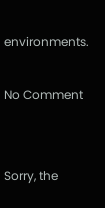environments.

No Comment


Sorry, the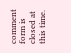comment form is closed at this time.